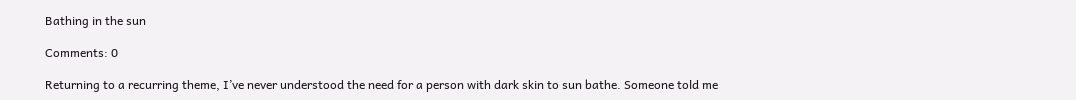Bathing in the sun

Comments: 0

Returning to a recurring theme, I’ve never understood the need for a person with dark skin to sun bathe. Someone told me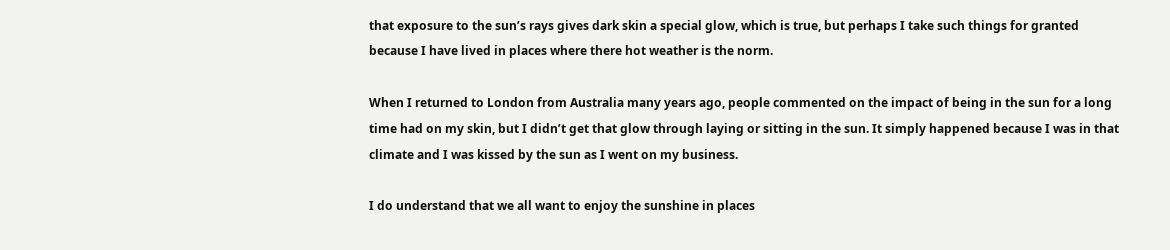that exposure to the sun’s rays gives dark skin a special glow, which is true, but perhaps I take such things for granted because I have lived in places where there hot weather is the norm.

When I returned to London from Australia many years ago, people commented on the impact of being in the sun for a long time had on my skin, but I didn’t get that glow through laying or sitting in the sun. It simply happened because I was in that climate and I was kissed by the sun as I went on my business.

I do understand that we all want to enjoy the sunshine in places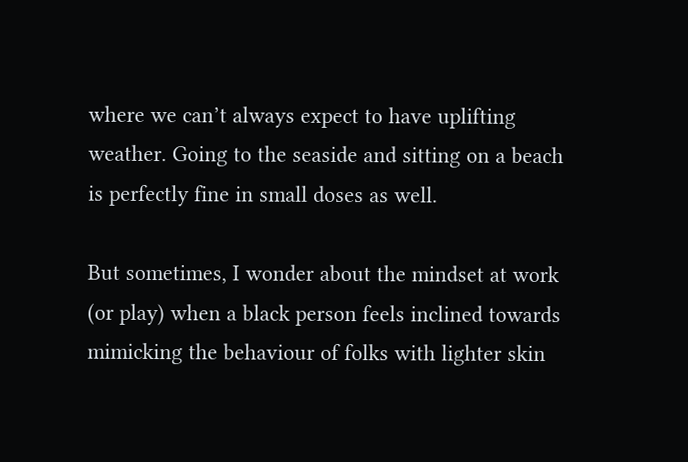where we can’t always expect to have uplifting weather. Going to the seaside and sitting on a beach is perfectly fine in small doses as well.

But sometimes, I wonder about the mindset at work (or play) when a black person feels inclined towards mimicking the behaviour of folks with lighter skin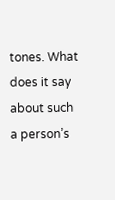tones. What does it say about such a person’s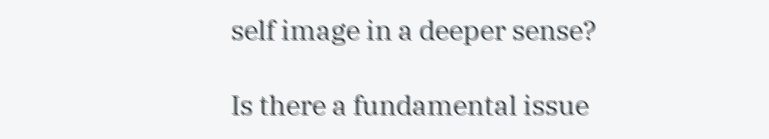self image in a deeper sense?

Is there a fundamental issue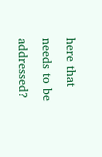here that needs to be addressed?